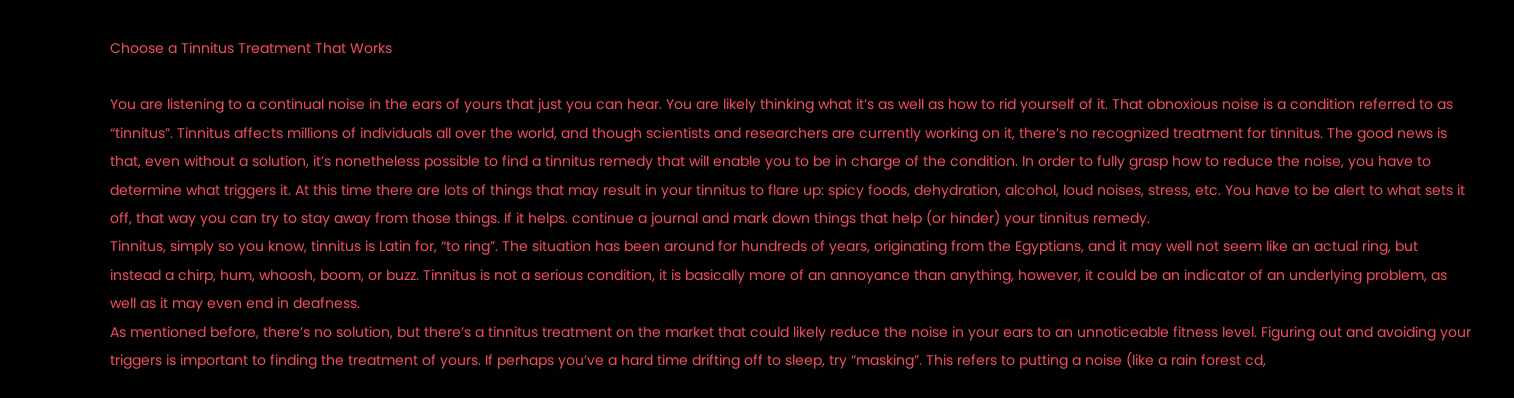Choose a Tinnitus Treatment That Works

You are listening to a continual noise in the ears of yours that just you can hear. You are likely thinking what it’s as well as how to rid yourself of it. That obnoxious noise is a condition referred to as “tinnitus”. Tinnitus affects millions of individuals all over the world, and though scientists and researchers are currently working on it, there’s no recognized treatment for tinnitus. The good news is that, even without a solution, it’s nonetheless possible to find a tinnitus remedy that will enable you to be in charge of the condition. In order to fully grasp how to reduce the noise, you have to determine what triggers it. At this time there are lots of things that may result in your tinnitus to flare up: spicy foods, dehydration, alcohol, loud noises, stress, etc. You have to be alert to what sets it off, that way you can try to stay away from those things. If it helps. continue a journal and mark down things that help (or hinder) your tinnitus remedy.
Tinnitus, simply so you know, tinnitus is Latin for, “to ring”. The situation has been around for hundreds of years, originating from the Egyptians, and it may well not seem like an actual ring, but instead a chirp, hum, whoosh, boom, or buzz. Tinnitus is not a serious condition, it is basically more of an annoyance than anything, however, it could be an indicator of an underlying problem, as well as it may even end in deafness.
As mentioned before, there’s no solution, but there’s a tinnitus treatment on the market that could likely reduce the noise in your ears to an unnoticeable fitness level. Figuring out and avoiding your triggers is important to finding the treatment of yours. If perhaps you’ve a hard time drifting off to sleep, try “masking”. This refers to putting a noise (like a rain forest cd,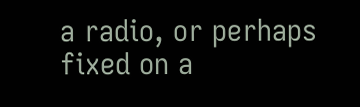a radio, or perhaps fixed on a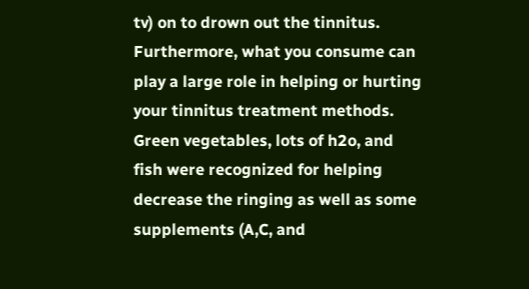tv) on to drown out the tinnitus. Furthermore, what you consume can play a large role in helping or hurting your tinnitus treatment methods. Green vegetables, lots of h2o, and fish were recognized for helping decrease the ringing as well as some supplements (A,C, and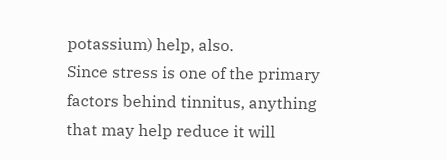potassium) help, also.
Since stress is one of the primary factors behind tinnitus, anything that may help reduce it will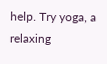help. Try yoga, a relaxing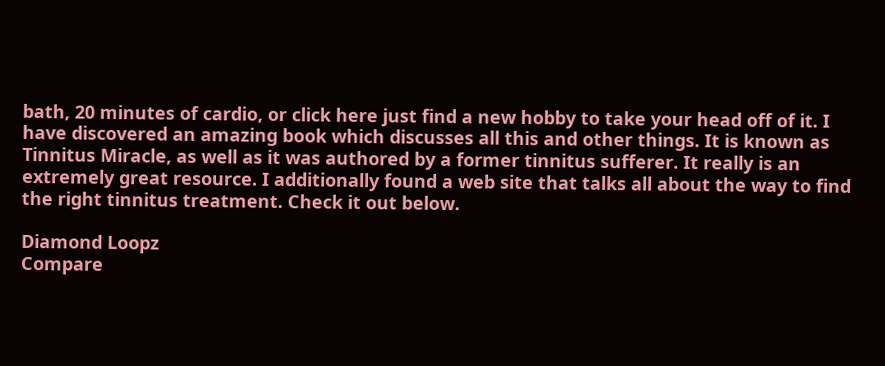bath, 20 minutes of cardio, or click here just find a new hobby to take your head off of it. I have discovered an amazing book which discusses all this and other things. It is known as Tinnitus Miracle, as well as it was authored by a former tinnitus sufferer. It really is an extremely great resource. I additionally found a web site that talks all about the way to find the right tinnitus treatment. Check it out below.

Diamond Loopz
Compare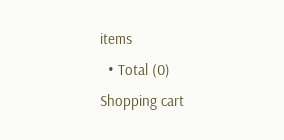items
  • Total (0)
Shopping cart